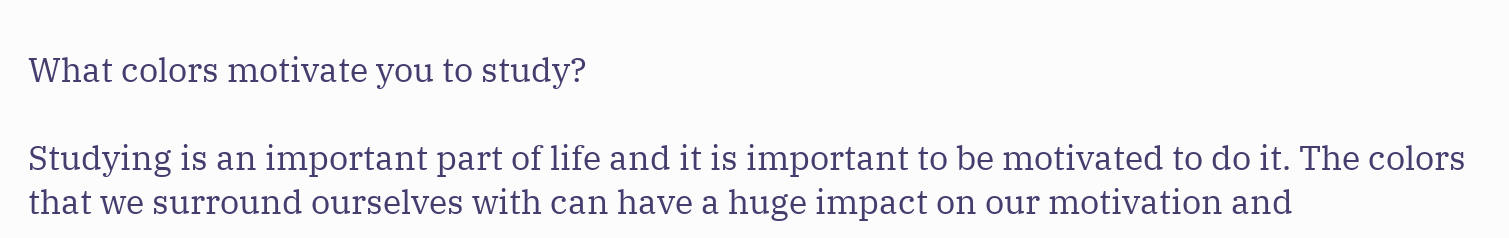What colors motivate you to study?

Studying is an important part of life and it is important to be motivated to do it. The colors that we surround ourselves with can have a huge impact on our motivation and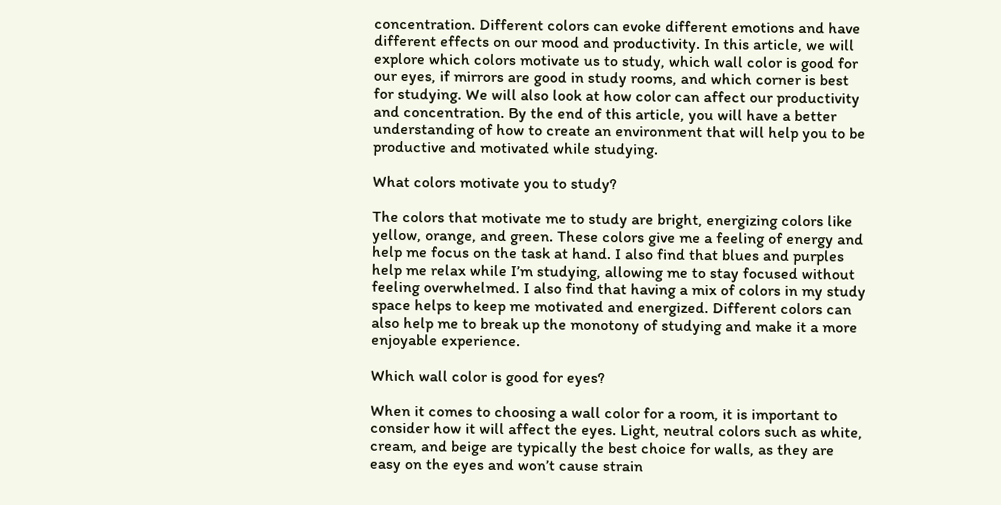concentration. Different colors can evoke different emotions and have different effects on our mood and productivity. In this article, we will explore which colors motivate us to study, which wall color is good for our eyes, if mirrors are good in study rooms, and which corner is best for studying. We will also look at how color can affect our productivity and concentration. By the end of this article, you will have a better understanding of how to create an environment that will help you to be productive and motivated while studying.

What colors motivate you to study?

The colors that motivate me to study are bright, energizing colors like yellow, orange, and green. These colors give me a feeling of energy and help me focus on the task at hand. I also find that blues and purples help me relax while I’m studying, allowing me to stay focused without feeling overwhelmed. I also find that having a mix of colors in my study space helps to keep me motivated and energized. Different colors can also help me to break up the monotony of studying and make it a more enjoyable experience.

Which wall color is good for eyes?

When it comes to choosing a wall color for a room, it is important to consider how it will affect the eyes. Light, neutral colors such as white, cream, and beige are typically the best choice for walls, as they are easy on the eyes and won’t cause strain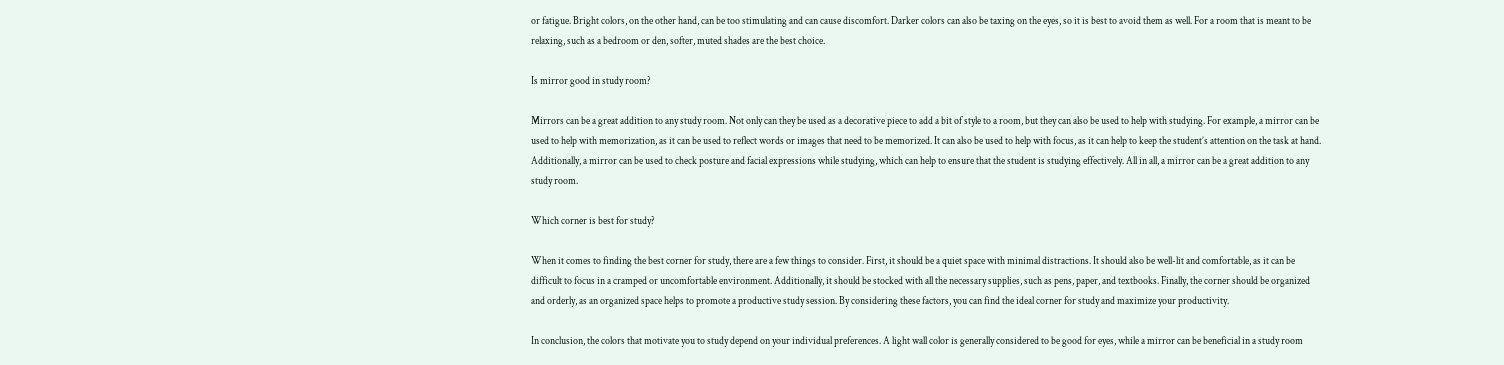or fatigue. Bright colors, on the other hand, can be too stimulating and can cause discomfort. Darker colors can also be taxing on the eyes, so it is best to avoid them as well. For a room that is meant to be relaxing, such as a bedroom or den, softer, muted shades are the best choice.

Is mirror good in study room?

Mirrors can be a great addition to any study room. Not only can they be used as a decorative piece to add a bit of style to a room, but they can also be used to help with studying. For example, a mirror can be used to help with memorization, as it can be used to reflect words or images that need to be memorized. It can also be used to help with focus, as it can help to keep the student’s attention on the task at hand. Additionally, a mirror can be used to check posture and facial expressions while studying, which can help to ensure that the student is studying effectively. All in all, a mirror can be a great addition to any study room.

Which corner is best for study?

When it comes to finding the best corner for study, there are a few things to consider. First, it should be a quiet space with minimal distractions. It should also be well-lit and comfortable, as it can be difficult to focus in a cramped or uncomfortable environment. Additionally, it should be stocked with all the necessary supplies, such as pens, paper, and textbooks. Finally, the corner should be organized and orderly, as an organized space helps to promote a productive study session. By considering these factors, you can find the ideal corner for study and maximize your productivity.

In conclusion, the colors that motivate you to study depend on your individual preferences. A light wall color is generally considered to be good for eyes, while a mirror can be beneficial in a study room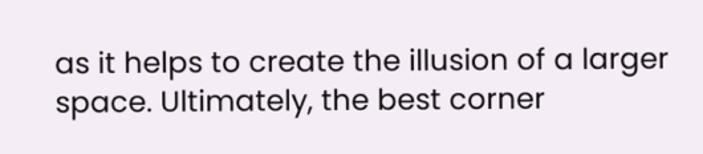as it helps to create the illusion of a larger space. Ultimately, the best corner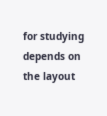for studying depends on the layout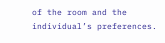of the room and the individual’s preferences.